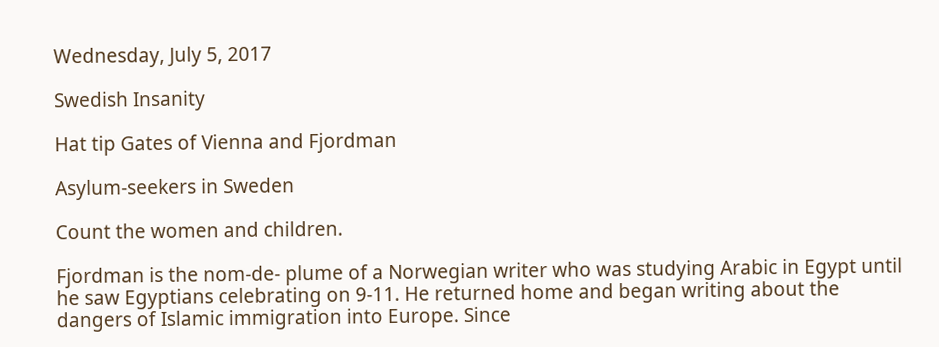Wednesday, July 5, 2017

Swedish Insanity

Hat tip Gates of Vienna and Fjordman

Asylum-seekers in Sweden

Count the women and children.

Fjordman is the nom-de- plume of a Norwegian writer who was studying Arabic in Egypt until he saw Egyptians celebrating on 9-11. He returned home and began writing about the dangers of Islamic immigration into Europe. Since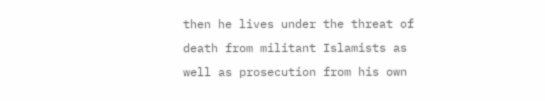then he lives under the threat of death from militant Islamists as well as prosecution from his own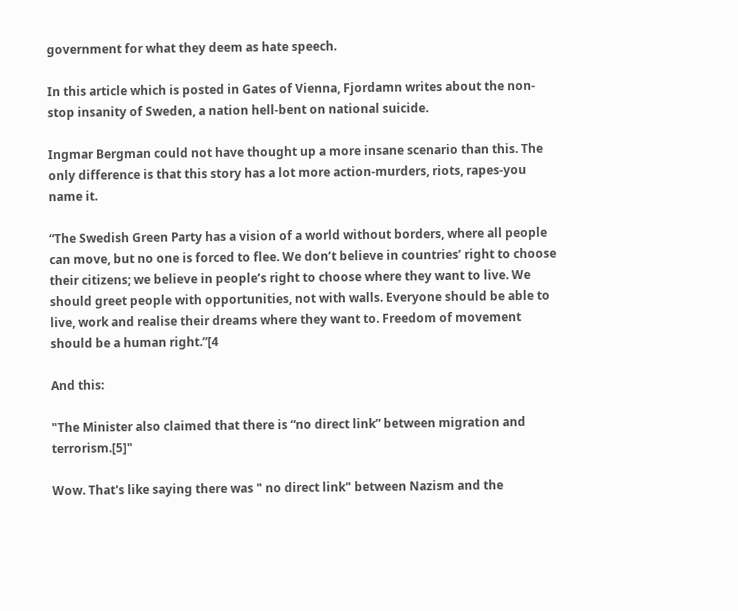government for what they deem as hate speech.

In this article which is posted in Gates of Vienna, Fjordamn writes about the non-stop insanity of Sweden, a nation hell-bent on national suicide.

Ingmar Bergman could not have thought up a more insane scenario than this. The only difference is that this story has a lot more action-murders, riots, rapes-you name it.

“The Swedish Green Party has a vision of a world without borders, where all people can move, but no one is forced to flee. We don’t believe in countries’ right to choose their citizens; we believe in people’s right to choose where they want to live. We should greet people with opportunities, not with walls. Everyone should be able to live, work and realise their dreams where they want to. Freedom of movement should be a human right.”[4

And this:

"The Minister also claimed that there is “no direct link” between migration and terrorism.[5]"

Wow. That's like saying there was " no direct link" between Nazism and the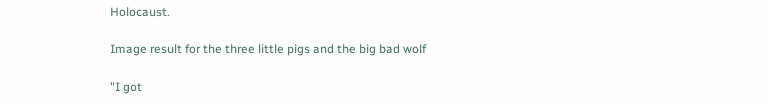Holocaust.

Image result for the three little pigs and the big bad wolf

"I got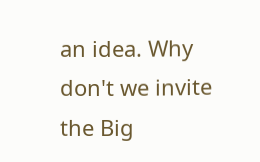an idea. Why don't we invite the Big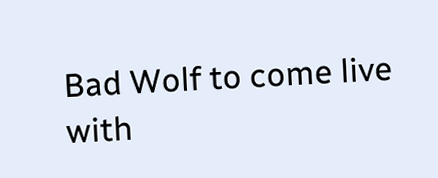Bad Wolf to come live with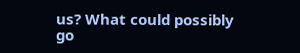us? What could possibly go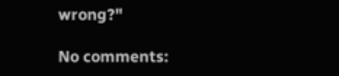wrong?"

No comments: